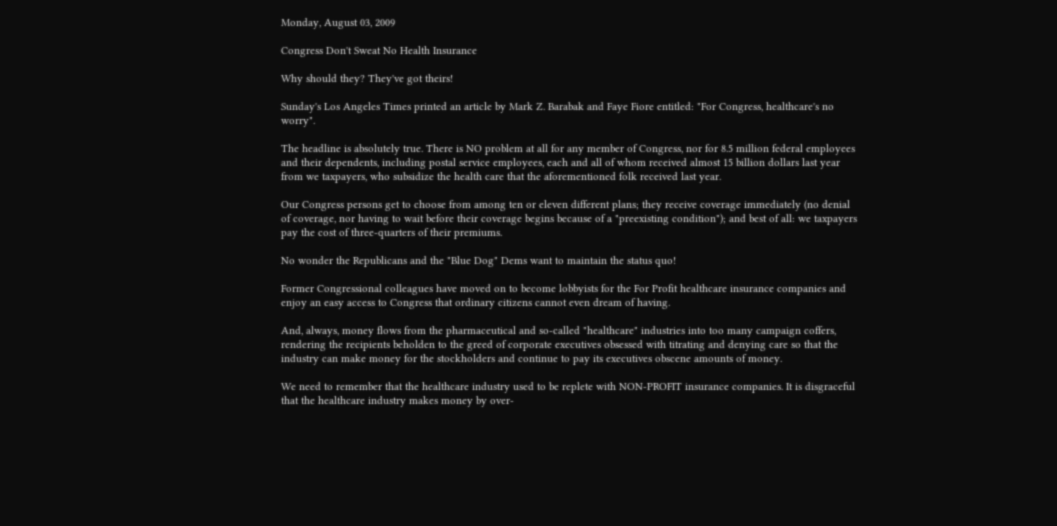Monday, August 03, 2009

Congress Don't Sweat No Health Insurance

Why should they? They've got theirs!

Sunday's Los Angeles Times printed an article by Mark Z. Barabak and Faye Fiore entitled: "For Congress, healthcare's no worry".

The headline is absolutely true. There is NO problem at all for any member of Congress, nor for 8.5 million federal employees and their dependents, including postal service employees, each and all of whom received almost 15 billion dollars last year from we taxpayers, who subsidize the health care that the aforementioned folk received last year.

Our Congress persons get to choose from among ten or eleven different plans; they receive coverage immediately (no denial of coverage, nor having to wait before their coverage begins because of a "preexisting condition"); and best of all: we taxpayers pay the cost of three-quarters of their premiums.

No wonder the Republicans and the "Blue Dog" Dems want to maintain the status quo!

Former Congressional colleagues have moved on to become lobbyists for the For Profit healthcare insurance companies and enjoy an easy access to Congress that ordinary citizens cannot even dream of having.

And, always, money flows from the pharmaceutical and so-called "healthcare" industries into too many campaign coffers, rendering the recipients beholden to the greed of corporate executives obsessed with titrating and denying care so that the industry can make money for the stockholders and continue to pay its executives obscene amounts of money.

We need to remember that the healthcare industry used to be replete with NON-PROFIT insurance companies. It is disgraceful that the healthcare industry makes money by over-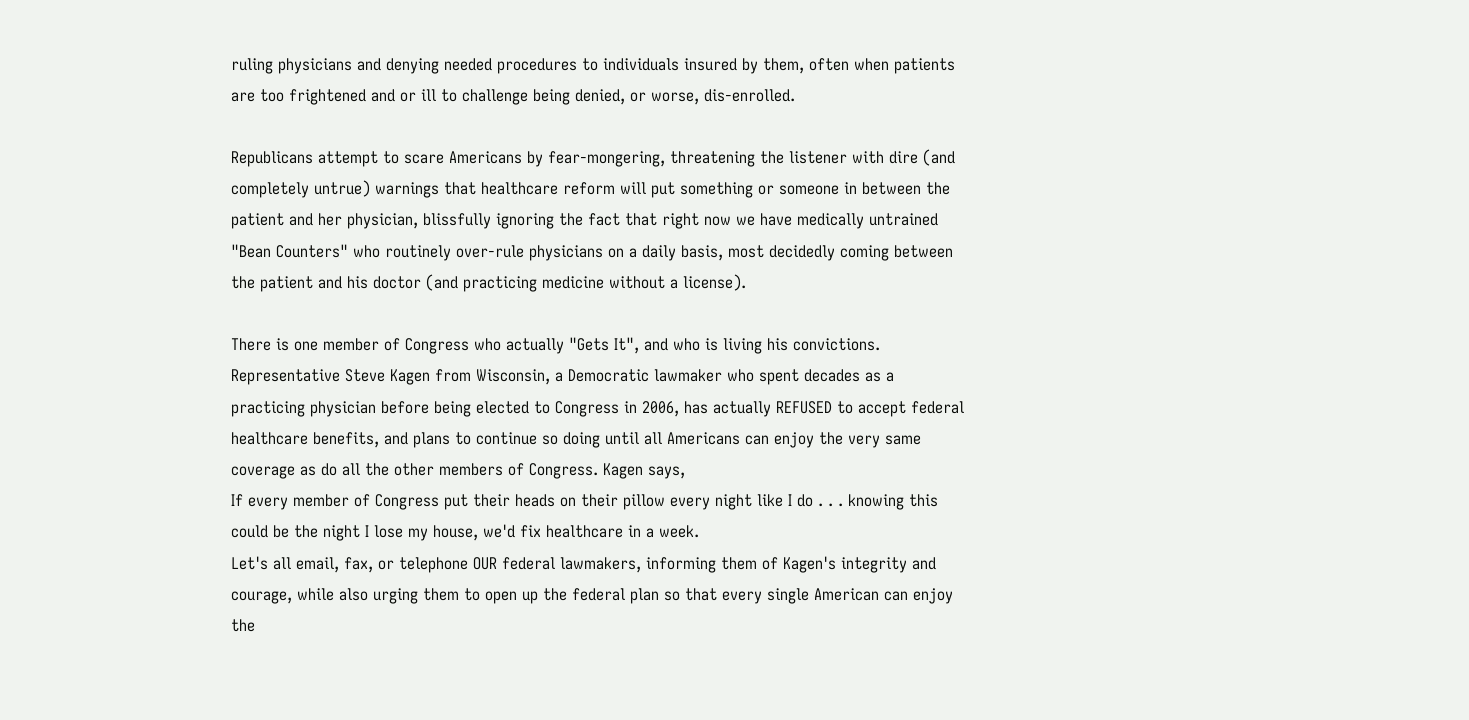ruling physicians and denying needed procedures to individuals insured by them, often when patients are too frightened and or ill to challenge being denied, or worse, dis-enrolled.

Republicans attempt to scare Americans by fear-mongering, threatening the listener with dire (and completely untrue) warnings that healthcare reform will put something or someone in between the patient and her physician, blissfully ignoring the fact that right now we have medically untrained "Bean Counters" who routinely over-rule physicians on a daily basis, most decidedly coming between the patient and his doctor (and practicing medicine without a license).

There is one member of Congress who actually "Gets It", and who is living his convictions. Representative Steve Kagen from Wisconsin, a Democratic lawmaker who spent decades as a
practicing physician before being elected to Congress in 2006, has actually REFUSED to accept federal healthcare benefits, and plans to continue so doing until all Americans can enjoy the very same coverage as do all the other members of Congress. Kagen says,
If every member of Congress put their heads on their pillow every night like I do . . . knowing this could be the night I lose my house, we'd fix healthcare in a week.
Let's all email, fax, or telephone OUR federal lawmakers, informing them of Kagen's integrity and courage, while also urging them to open up the federal plan so that every single American can enjoy the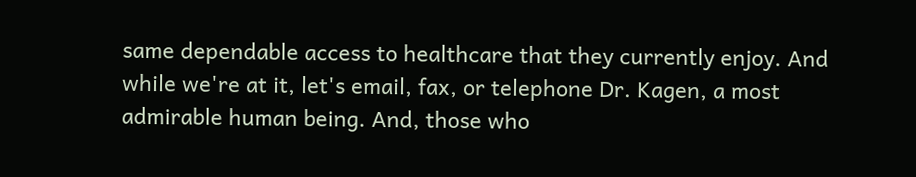same dependable access to healthcare that they currently enjoy. And while we're at it, let's email, fax, or telephone Dr. Kagen, a most admirable human being. And, those who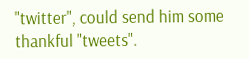"twitter", could send him some thankful "tweets".